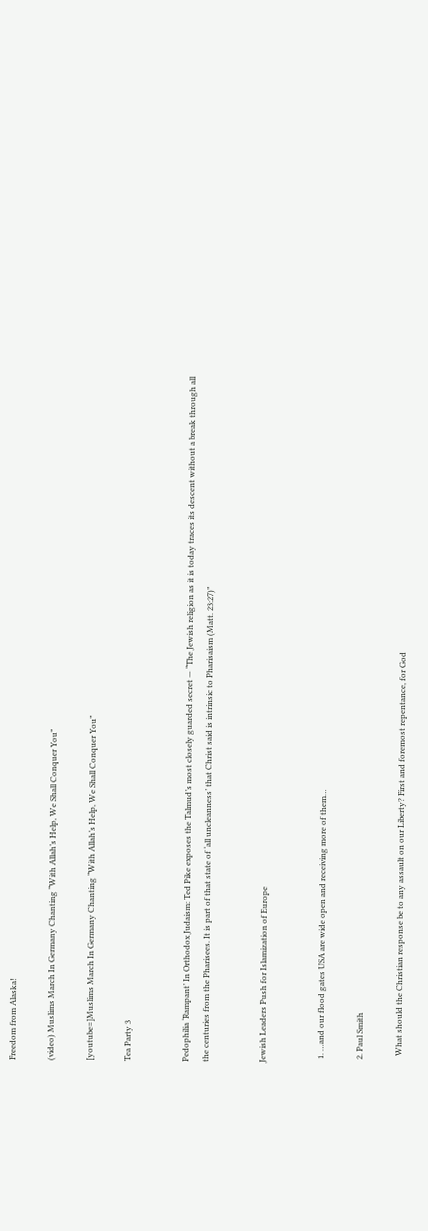Freedom from Alaska!

(video) Muslims March In Germany Chanting “With Allah’s Help, We Shall Conquer You”

[youtube=]Muslims March In Germany Chanting “With Allah’s Help, We Shall Conquer You”

Tea Party 3


Pedophilia ‘Rampant’ In Orthodox Judaism: Ted Pike exposes the Talmud’s most closely guarded secret — “The Jewish religion as it is today traces its descent without a break through all the centuries from the Pharisees. It is part of that state of ‘all uncleanness’ that Christ said is intrinsic to Pharisaism (Matt. 23:27)”


Jewish Leaders Push for Islamization of Europe


  1. …and our flood gates USA are wide open and receiving more of them…

  2. Paul Smith

    What should the Christian response be to any assault on our Liberty? First and foremost repentance, for God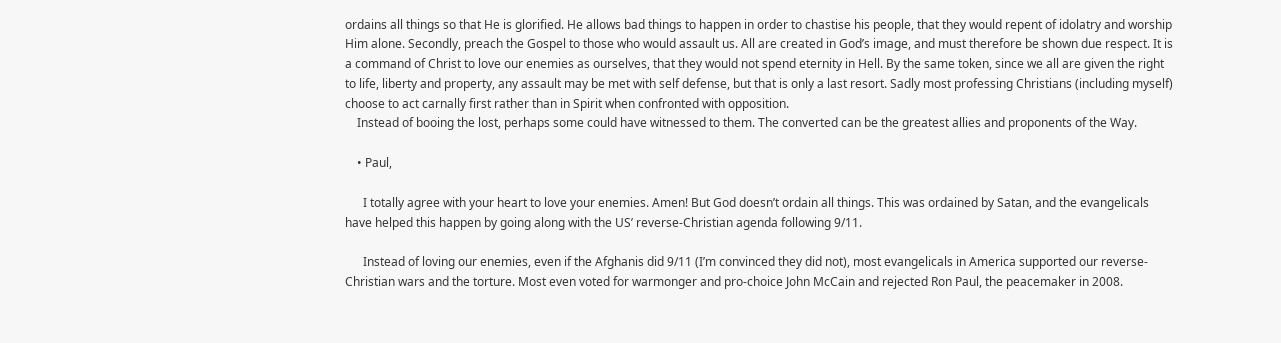ordains all things so that He is glorified. He allows bad things to happen in order to chastise his people, that they would repent of idolatry and worship Him alone. Secondly, preach the Gospel to those who would assault us. All are created in God’s image, and must therefore be shown due respect. It is a command of Christ to love our enemies as ourselves, that they would not spend eternity in Hell. By the same token, since we all are given the right to life, liberty and property, any assault may be met with self defense, but that is only a last resort. Sadly most professing Christians (including myself) choose to act carnally first rather than in Spirit when confronted with opposition.
    Instead of booing the lost, perhaps some could have witnessed to them. The converted can be the greatest allies and proponents of the Way.

    • Paul,

      I totally agree with your heart to love your enemies. Amen! But God doesn’t ordain all things. This was ordained by Satan, and the evangelicals have helped this happen by going along with the US’ reverse-Christian agenda following 9/11.

      Instead of loving our enemies, even if the Afghanis did 9/11 (I’m convinced they did not), most evangelicals in America supported our reverse-Christian wars and the torture. Most even voted for warmonger and pro-choice John McCain and rejected Ron Paul, the peacemaker in 2008.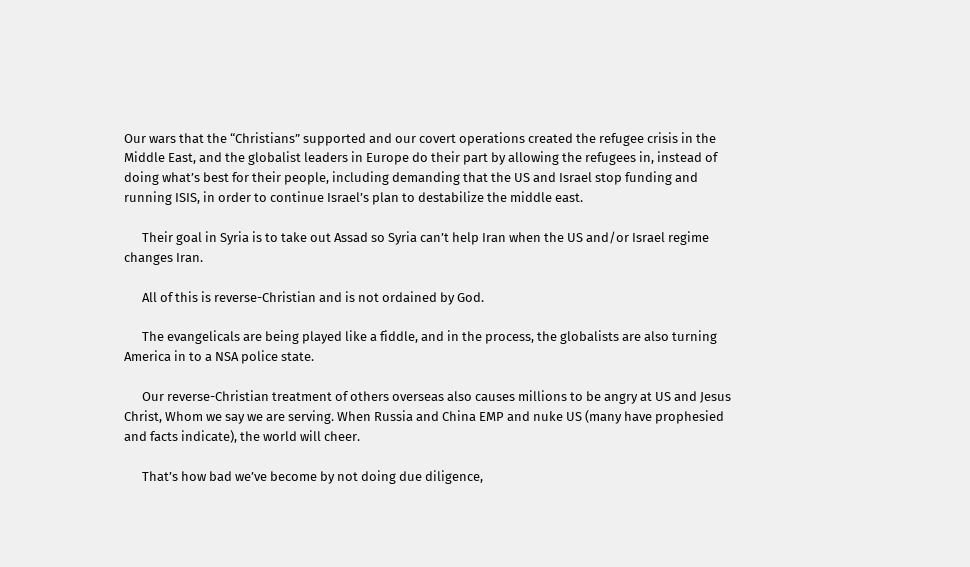Our wars that the “Christians” supported and our covert operations created the refugee crisis in the Middle East, and the globalist leaders in Europe do their part by allowing the refugees in, instead of doing what’s best for their people, including demanding that the US and Israel stop funding and running ISIS, in order to continue Israel’s plan to destabilize the middle east.

      Their goal in Syria is to take out Assad so Syria can’t help Iran when the US and/or Israel regime changes Iran.

      All of this is reverse-Christian and is not ordained by God.

      The evangelicals are being played like a fiddle, and in the process, the globalists are also turning America in to a NSA police state.

      Our reverse-Christian treatment of others overseas also causes millions to be angry at US and Jesus Christ, Whom we say we are serving. When Russia and China EMP and nuke US (many have prophesied and facts indicate), the world will cheer.

      That’s how bad we’ve become by not doing due diligence,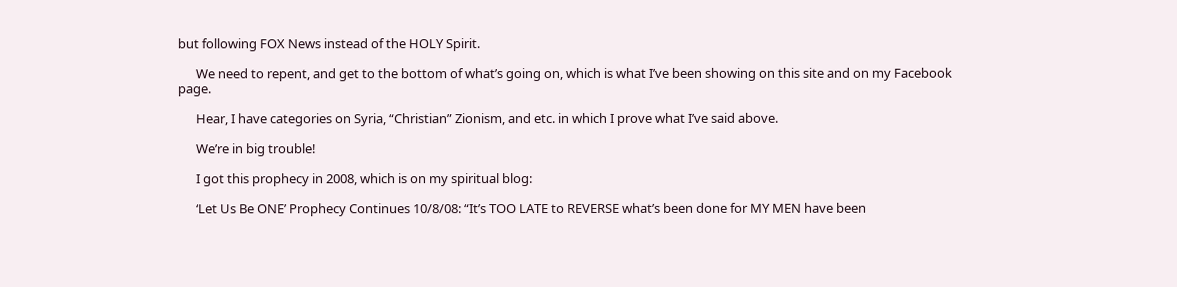but following FOX News instead of the HOLY Spirit.

      We need to repent, and get to the bottom of what’s going on, which is what I’ve been showing on this site and on my Facebook page.

      Hear, I have categories on Syria, “Christian” Zionism, and etc. in which I prove what I’ve said above.

      We’re in big trouble!

      I got this prophecy in 2008, which is on my spiritual blog:

      ‘Let Us Be ONE’ Prophecy Continues 10/8/08: “It’s TOO LATE to REVERSE what’s been done for MY MEN have been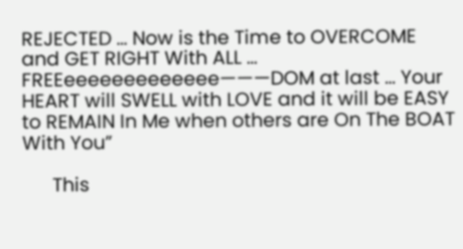REJECTED … Now is the Time to OVERCOME and GET RIGHT With ALL … FREEeeeeeeeeeeeee———DOM at last … Your HEART will SWELL with LOVE and it will be EASY to REMAIN In Me when others are On The BOAT With You”

      This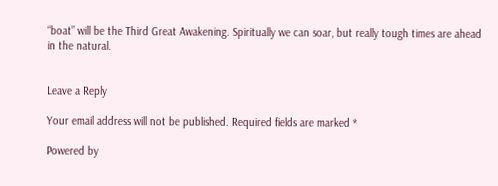“boat” will be the Third Great Awakening. Spiritually we can soar, but really tough times are ahead in the natural.


Leave a Reply

Your email address will not be published. Required fields are marked *

Powered by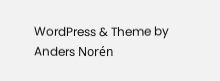WordPress & Theme by Anders Norén